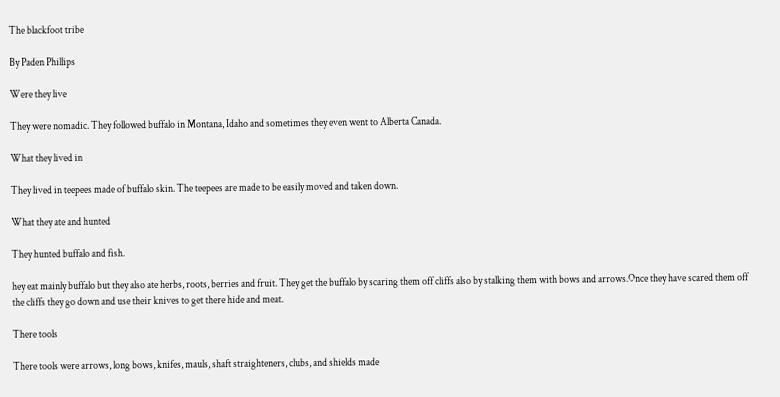The blackfoot tribe

By Paden Phillips

Were they live

They were nomadic. They followed buffalo in Montana, Idaho and sometimes they even went to Alberta Canada.

What they lived in

They lived in teepees made of buffalo skin. The teepees are made to be easily moved and taken down.

What they ate and hunted

They hunted buffalo and fish.

hey eat mainly buffalo but they also ate herbs, roots, berries and fruit. They get the buffalo by scaring them off cliffs also by stalking them with bows and arrows.Once they have scared them off the cliffs they go down and use their knives to get there hide and meat.

There tools

There tools were arrows, long bows, knifes, mauls, shaft straighteners, clubs, and shields made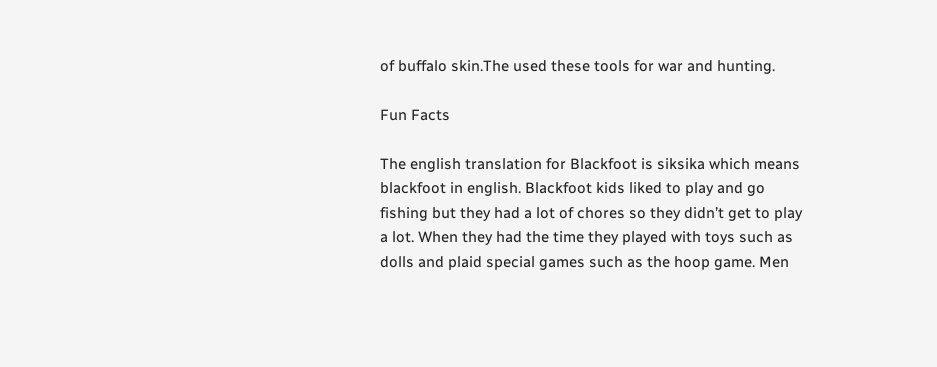of buffalo skin.The used these tools for war and hunting.

Fun Facts

The english translation for Blackfoot is siksika which means blackfoot in english. Blackfoot kids liked to play and go fishing but they had a lot of chores so they didn’t get to play a lot. When they had the time they played with toys such as dolls and plaid special games such as the hoop game. Men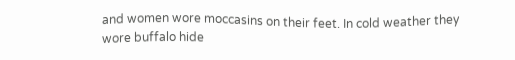and women wore moccasins on their feet. In cold weather they wore buffalo hide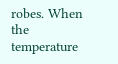robes. When the temperature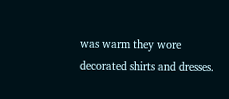was warm they wore decorated shirts and dresses.